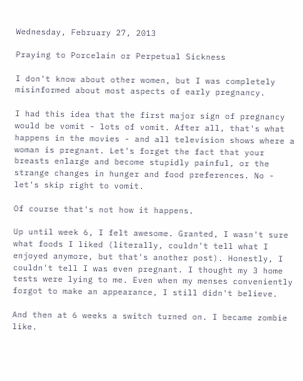Wednesday, February 27, 2013

Praying to Porcelain or Perpetual Sickness

I don't know about other women, but I was completely misinformed about most aspects of early pregnancy.

I had this idea that the first major sign of pregnancy would be vomit - lots of vomit. After all, that's what happens in the movies - and all television shows where a woman is pregnant. Let's forget the fact that your breasts enlarge and become stupidly painful, or the strange changes in hunger and food preferences. No - let's skip right to vomit.

Of course that's not how it happens.

Up until week 6, I felt awesome. Granted, I wasn't sure what foods I liked (literally, couldn't tell what I enjoyed anymore, but that's another post). Honestly, I couldn't tell I was even pregnant. I thought my 3 home tests were lying to me. Even when my menses conveniently forgot to make an appearance, I still didn't believe.

And then at 6 weeks a switch turned on. I became zombie like.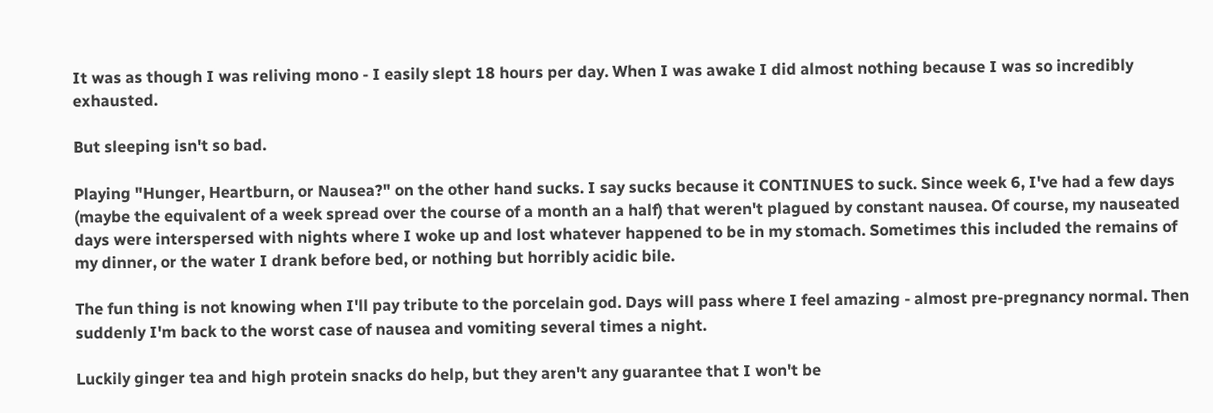It was as though I was reliving mono - I easily slept 18 hours per day. When I was awake I did almost nothing because I was so incredibly exhausted.

But sleeping isn't so bad.

Playing "Hunger, Heartburn, or Nausea?" on the other hand sucks. I say sucks because it CONTINUES to suck. Since week 6, I've had a few days (maybe the equivalent of a week spread over the course of a month an a half) that weren't plagued by constant nausea. Of course, my nauseated days were interspersed with nights where I woke up and lost whatever happened to be in my stomach. Sometimes this included the remains of my dinner, or the water I drank before bed, or nothing but horribly acidic bile.

The fun thing is not knowing when I'll pay tribute to the porcelain god. Days will pass where I feel amazing - almost pre-pregnancy normal. Then suddenly I'm back to the worst case of nausea and vomiting several times a night.

Luckily ginger tea and high protein snacks do help, but they aren't any guarantee that I won't be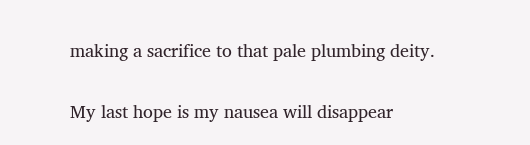making a sacrifice to that pale plumbing deity.

My last hope is my nausea will disappear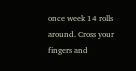once week 14 rolls around. Cross your fingers and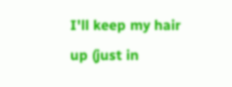I'll keep my hair up (just in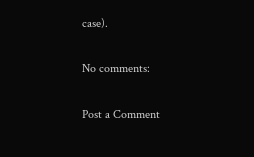case).

No comments:

Post a Comment